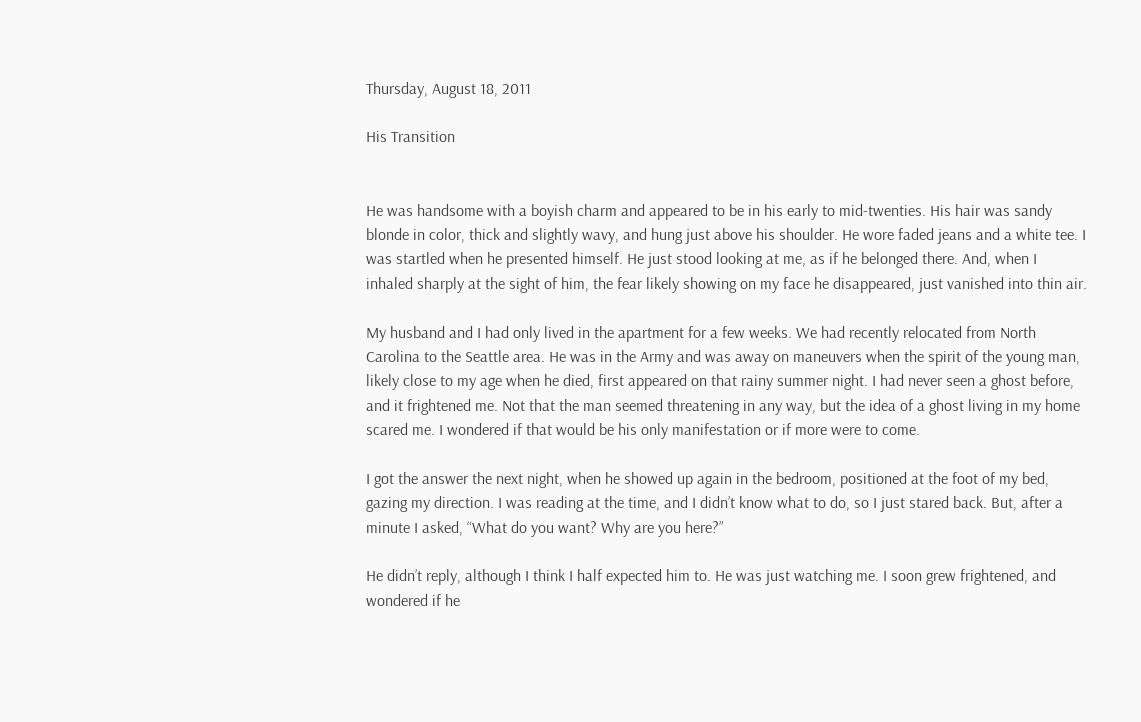Thursday, August 18, 2011

His Transition


He was handsome with a boyish charm and appeared to be in his early to mid-twenties. His hair was sandy blonde in color, thick and slightly wavy, and hung just above his shoulder. He wore faded jeans and a white tee. I was startled when he presented himself. He just stood looking at me, as if he belonged there. And, when I inhaled sharply at the sight of him, the fear likely showing on my face he disappeared, just vanished into thin air.

My husband and I had only lived in the apartment for a few weeks. We had recently relocated from North Carolina to the Seattle area. He was in the Army and was away on maneuvers when the spirit of the young man, likely close to my age when he died, first appeared on that rainy summer night. I had never seen a ghost before, and it frightened me. Not that the man seemed threatening in any way, but the idea of a ghost living in my home scared me. I wondered if that would be his only manifestation or if more were to come.

I got the answer the next night, when he showed up again in the bedroom, positioned at the foot of my bed, gazing my direction. I was reading at the time, and I didn’t know what to do, so I just stared back. But, after a minute I asked, “What do you want? Why are you here?”

He didn’t reply, although I think I half expected him to. He was just watching me. I soon grew frightened, and wondered if he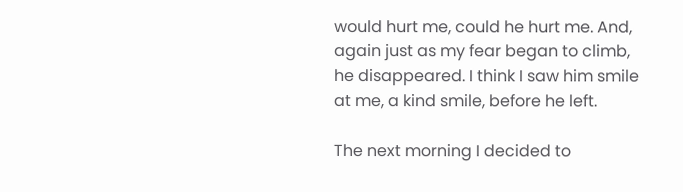would hurt me, could he hurt me. And, again just as my fear began to climb, he disappeared. I think I saw him smile at me, a kind smile, before he left.

The next morning I decided to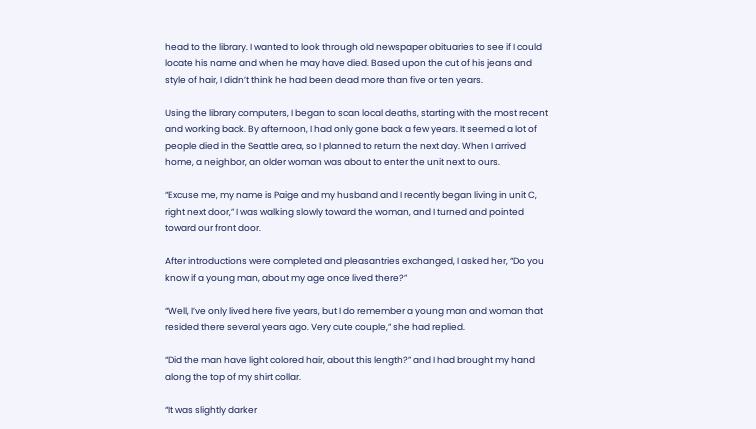head to the library. I wanted to look through old newspaper obituaries to see if I could locate his name and when he may have died. Based upon the cut of his jeans and style of hair, I didn’t think he had been dead more than five or ten years.

Using the library computers, I began to scan local deaths, starting with the most recent and working back. By afternoon, I had only gone back a few years. It seemed a lot of people died in the Seattle area, so I planned to return the next day. When I arrived home, a neighbor, an older woman was about to enter the unit next to ours.

“Excuse me, my name is Paige and my husband and I recently began living in unit C, right next door,” I was walking slowly toward the woman, and I turned and pointed toward our front door.

After introductions were completed and pleasantries exchanged, I asked her, “Do you know if a young man, about my age once lived there?”

“Well, I’ve only lived here five years, but I do remember a young man and woman that resided there several years ago. Very cute couple,” she had replied.

“Did the man have light colored hair, about this length?” and I had brought my hand along the top of my shirt collar.

“It was slightly darker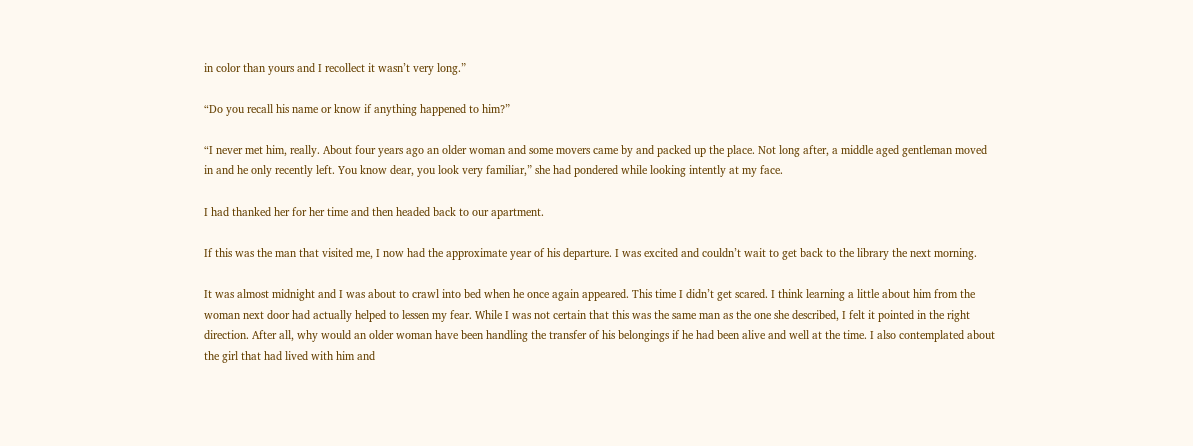in color than yours and I recollect it wasn’t very long.”

“Do you recall his name or know if anything happened to him?”

“I never met him, really. About four years ago an older woman and some movers came by and packed up the place. Not long after, a middle aged gentleman moved in and he only recently left. You know dear, you look very familiar,” she had pondered while looking intently at my face.

I had thanked her for her time and then headed back to our apartment.

If this was the man that visited me, I now had the approximate year of his departure. I was excited and couldn’t wait to get back to the library the next morning.

It was almost midnight and I was about to crawl into bed when he once again appeared. This time I didn’t get scared. I think learning a little about him from the woman next door had actually helped to lessen my fear. While I was not certain that this was the same man as the one she described, I felt it pointed in the right direction. After all, why would an older woman have been handling the transfer of his belongings if he had been alive and well at the time. I also contemplated about the girl that had lived with him and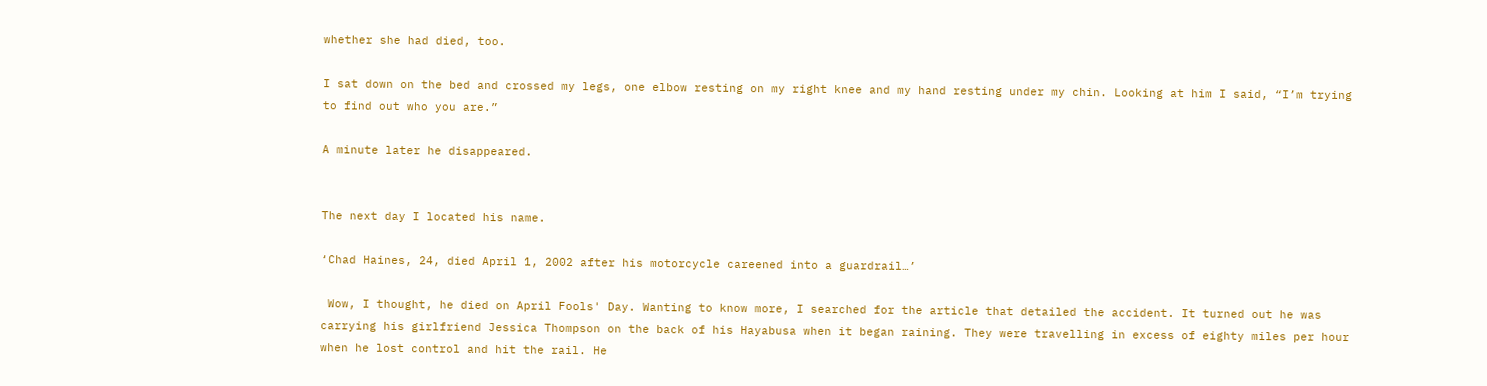whether she had died, too.

I sat down on the bed and crossed my legs, one elbow resting on my right knee and my hand resting under my chin. Looking at him I said, “I’m trying to find out who you are.”

A minute later he disappeared.


The next day I located his name.

‘Chad Haines, 24, died April 1, 2002 after his motorcycle careened into a guardrail…’

 Wow, I thought, he died on April Fools' Day. Wanting to know more, I searched for the article that detailed the accident. It turned out he was carrying his girlfriend Jessica Thompson on the back of his Hayabusa when it began raining. They were travelling in excess of eighty miles per hour when he lost control and hit the rail. He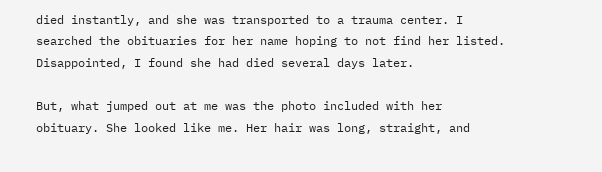died instantly, and she was transported to a trauma center. I searched the obituaries for her name hoping to not find her listed. Disappointed, I found she had died several days later.

But, what jumped out at me was the photo included with her obituary. She looked like me. Her hair was long, straight, and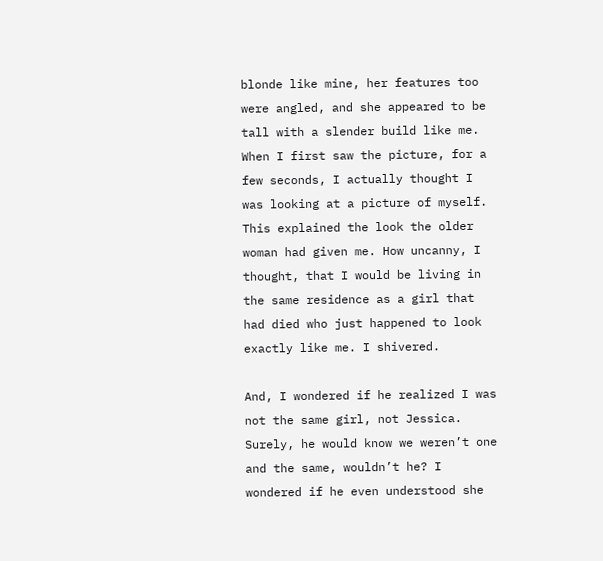blonde like mine, her features too were angled, and she appeared to be tall with a slender build like me. When I first saw the picture, for a few seconds, I actually thought I was looking at a picture of myself. This explained the look the older woman had given me. How uncanny, I thought, that I would be living in the same residence as a girl that had died who just happened to look exactly like me. I shivered.

And, I wondered if he realized I was not the same girl, not Jessica. Surely, he would know we weren’t one and the same, wouldn’t he? I wondered if he even understood she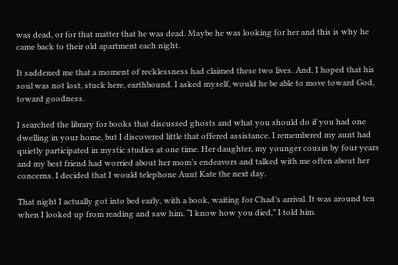was dead, or for that matter that he was dead. Maybe he was looking for her and this is why he came back to their old apartment each night.

It saddened me that a moment of recklessness had claimed these two lives. And, I hoped that his soul was not lost, stuck here, earthbound. I asked myself, would he be able to move toward God, toward goodness.

I searched the library for books that discussed ghosts and what you should do if you had one dwelling in your home, but I discovered little that offered assistance. I remembered my aunt had quietly participated in mystic studies at one time. Her daughter, my younger cousin by four years and my best friend had worried about her mom’s endeavors and talked with me often about her concerns. I decided that I would telephone Aunt Kate the next day.

That night I actually got into bed early, with a book, waiting for Chad’s arrival. It was around ten when I looked up from reading and saw him. “I know how you died,” I told him.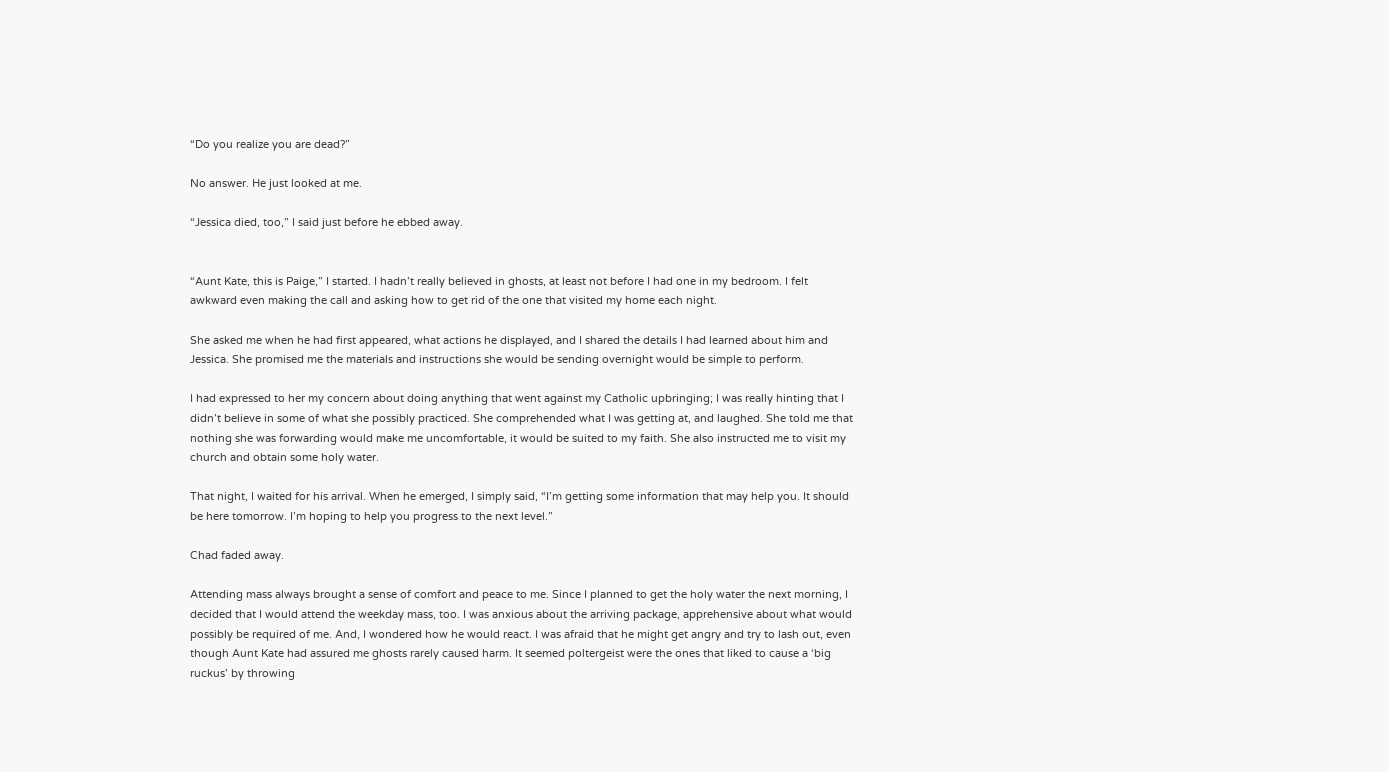“Do you realize you are dead?”

No answer. He just looked at me.

“Jessica died, too,” I said just before he ebbed away.


“Aunt Kate, this is Paige,” I started. I hadn’t really believed in ghosts, at least not before I had one in my bedroom. I felt awkward even making the call and asking how to get rid of the one that visited my home each night.

She asked me when he had first appeared, what actions he displayed, and I shared the details I had learned about him and Jessica. She promised me the materials and instructions she would be sending overnight would be simple to perform.

I had expressed to her my concern about doing anything that went against my Catholic upbringing; I was really hinting that I didn’t believe in some of what she possibly practiced. She comprehended what I was getting at, and laughed. She told me that nothing she was forwarding would make me uncomfortable, it would be suited to my faith. She also instructed me to visit my church and obtain some holy water.

That night, I waited for his arrival. When he emerged, I simply said, “I’m getting some information that may help you. It should be here tomorrow. I’m hoping to help you progress to the next level.”

Chad faded away.

Attending mass always brought a sense of comfort and peace to me. Since I planned to get the holy water the next morning, I decided that I would attend the weekday mass, too. I was anxious about the arriving package, apprehensive about what would possibly be required of me. And, I wondered how he would react. I was afraid that he might get angry and try to lash out, even though Aunt Kate had assured me ghosts rarely caused harm. It seemed poltergeist were the ones that liked to cause a ‘big ruckus’ by throwing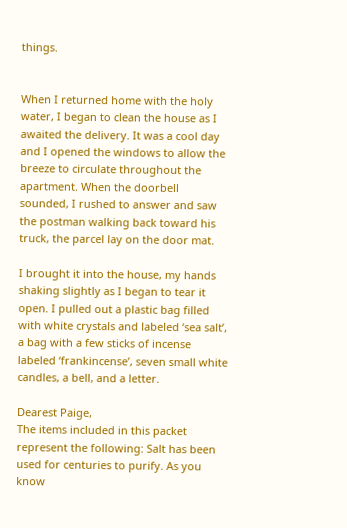things.


When I returned home with the holy water, I began to clean the house as I awaited the delivery. It was a cool day and I opened the windows to allow the breeze to circulate throughout the apartment. When the doorbell sounded, I rushed to answer and saw the postman walking back toward his truck, the parcel lay on the door mat.

I brought it into the house, my hands shaking slightly as I began to tear it open. I pulled out a plastic bag filled with white crystals and labeled ‘sea salt’, a bag with a few sticks of incense labeled ‘frankincense’, seven small white candles, a bell, and a letter.

Dearest Paige,
The items included in this packet represent the following: Salt has been used for centuries to purify. As you know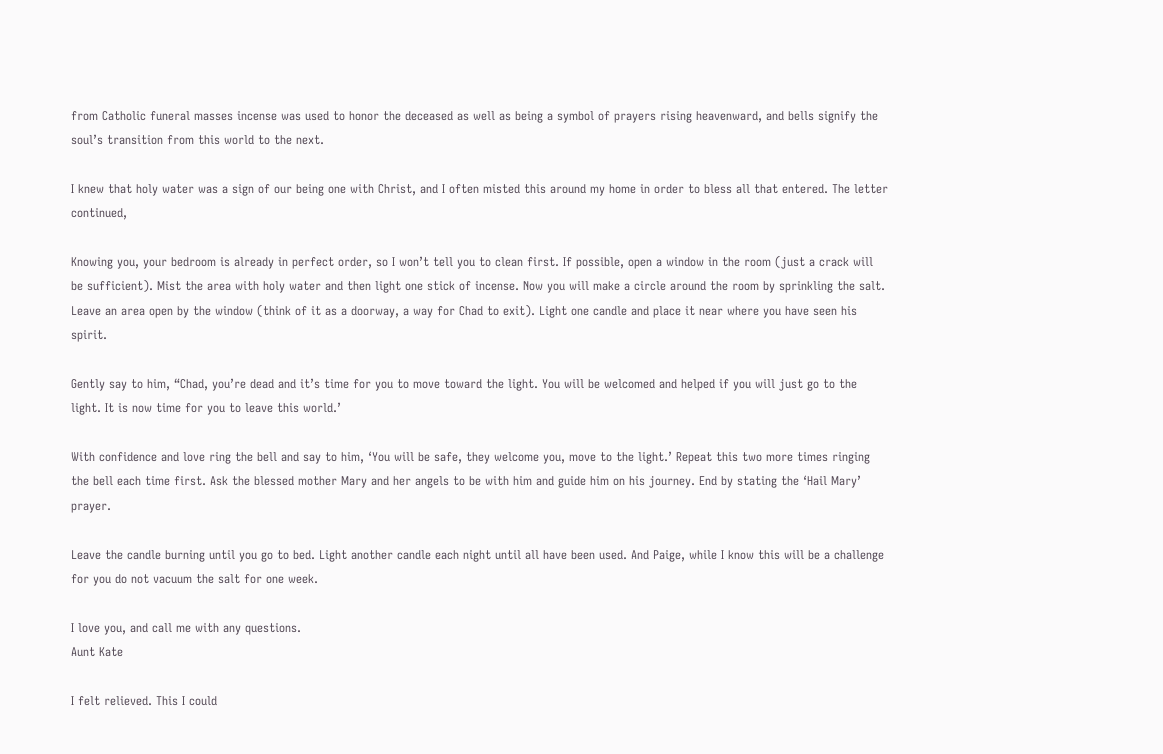from Catholic funeral masses incense was used to honor the deceased as well as being a symbol of prayers rising heavenward, and bells signify the soul’s transition from this world to the next.

I knew that holy water was a sign of our being one with Christ, and I often misted this around my home in order to bless all that entered. The letter continued,

Knowing you, your bedroom is already in perfect order, so I won’t tell you to clean first. If possible, open a window in the room (just a crack will be sufficient). Mist the area with holy water and then light one stick of incense. Now you will make a circle around the room by sprinkling the salt. Leave an area open by the window (think of it as a doorway, a way for Chad to exit). Light one candle and place it near where you have seen his spirit.

Gently say to him, “Chad, you’re dead and it’s time for you to move toward the light. You will be welcomed and helped if you will just go to the light. It is now time for you to leave this world.’

With confidence and love ring the bell and say to him, ‘You will be safe, they welcome you, move to the light.’ Repeat this two more times ringing the bell each time first. Ask the blessed mother Mary and her angels to be with him and guide him on his journey. End by stating the ‘Hail Mary’ prayer.

Leave the candle burning until you go to bed. Light another candle each night until all have been used. And Paige, while I know this will be a challenge for you do not vacuum the salt for one week.

I love you, and call me with any questions.
Aunt Kate

I felt relieved. This I could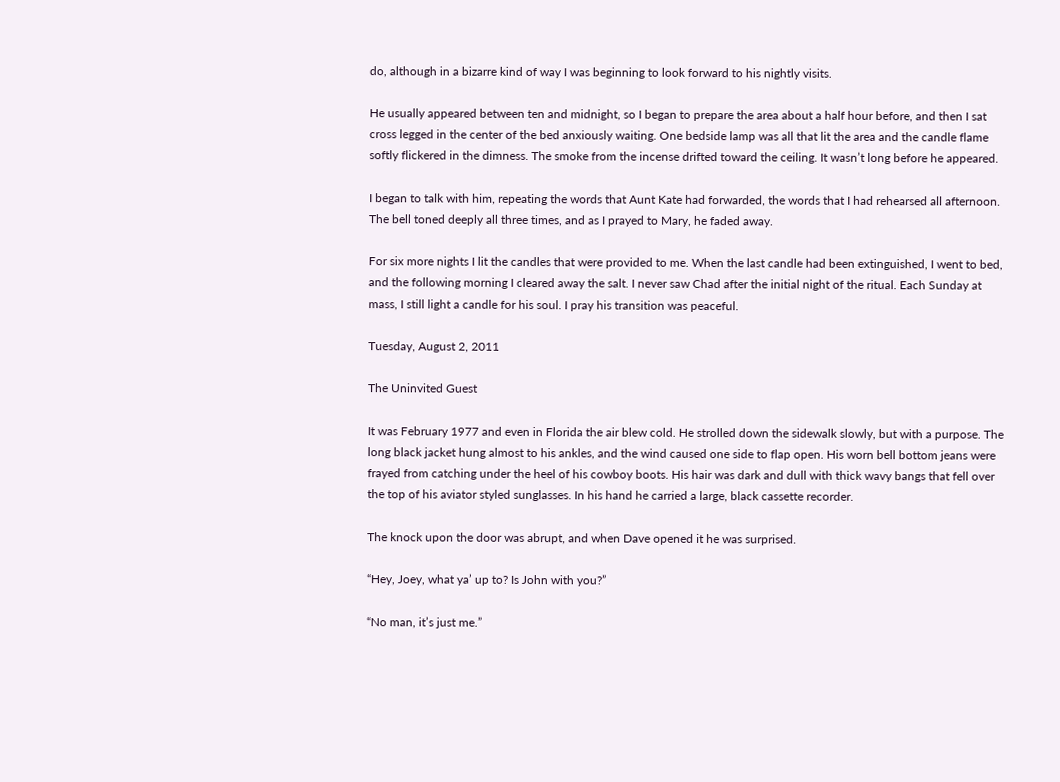do, although in a bizarre kind of way I was beginning to look forward to his nightly visits.

He usually appeared between ten and midnight, so I began to prepare the area about a half hour before, and then I sat cross legged in the center of the bed anxiously waiting. One bedside lamp was all that lit the area and the candle flame softly flickered in the dimness. The smoke from the incense drifted toward the ceiling. It wasn’t long before he appeared.

I began to talk with him, repeating the words that Aunt Kate had forwarded, the words that I had rehearsed all afternoon. The bell toned deeply all three times, and as I prayed to Mary, he faded away.

For six more nights I lit the candles that were provided to me. When the last candle had been extinguished, I went to bed, and the following morning I cleared away the salt. I never saw Chad after the initial night of the ritual. Each Sunday at mass, I still light a candle for his soul. I pray his transition was peaceful.

Tuesday, August 2, 2011

The Uninvited Guest

It was February 1977 and even in Florida the air blew cold. He strolled down the sidewalk slowly, but with a purpose. The long black jacket hung almost to his ankles, and the wind caused one side to flap open. His worn bell bottom jeans were frayed from catching under the heel of his cowboy boots. His hair was dark and dull with thick wavy bangs that fell over the top of his aviator styled sunglasses. In his hand he carried a large, black cassette recorder.

The knock upon the door was abrupt, and when Dave opened it he was surprised.

“Hey, Joey, what ya’ up to? Is John with you?”

“No man, it’s just me.”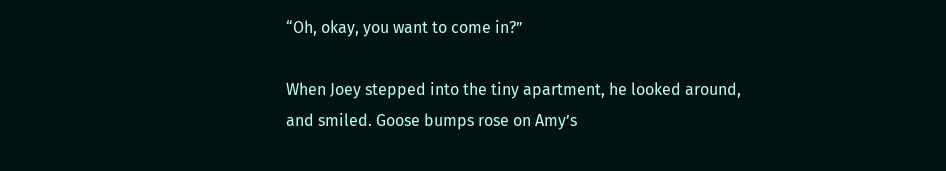“Oh, okay, you want to come in?”

When Joey stepped into the tiny apartment, he looked around, and smiled. Goose bumps rose on Amy’s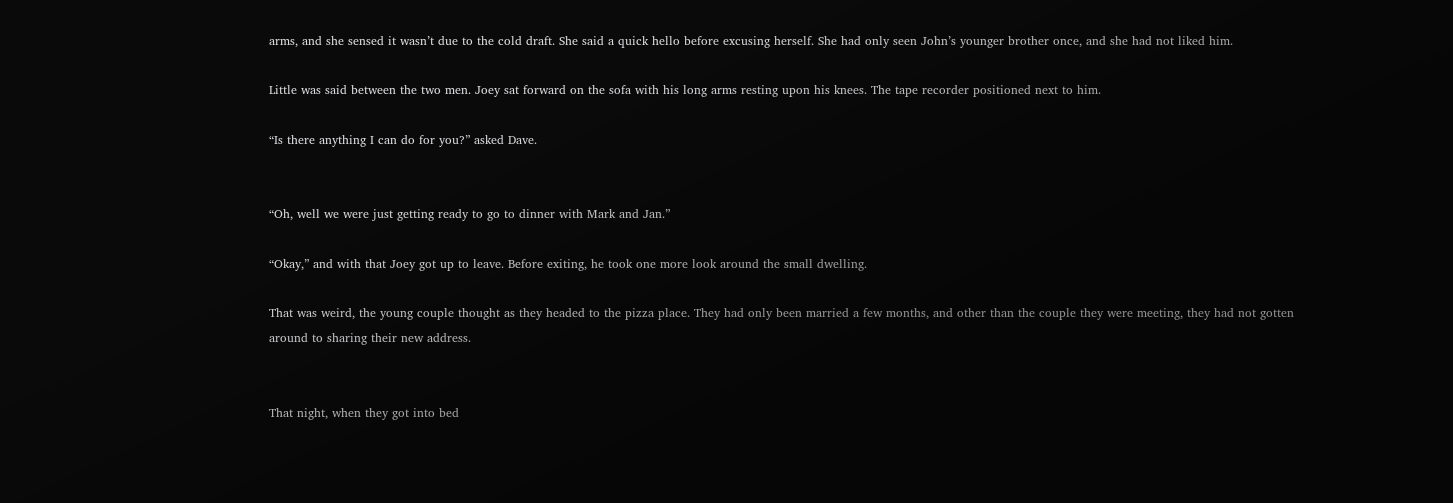arms, and she sensed it wasn’t due to the cold draft. She said a quick hello before excusing herself. She had only seen John’s younger brother once, and she had not liked him.

Little was said between the two men. Joey sat forward on the sofa with his long arms resting upon his knees. The tape recorder positioned next to him.

“Is there anything I can do for you?” asked Dave.


“Oh, well we were just getting ready to go to dinner with Mark and Jan.”

“Okay,” and with that Joey got up to leave. Before exiting, he took one more look around the small dwelling.

That was weird, the young couple thought as they headed to the pizza place. They had only been married a few months, and other than the couple they were meeting, they had not gotten around to sharing their new address.


That night, when they got into bed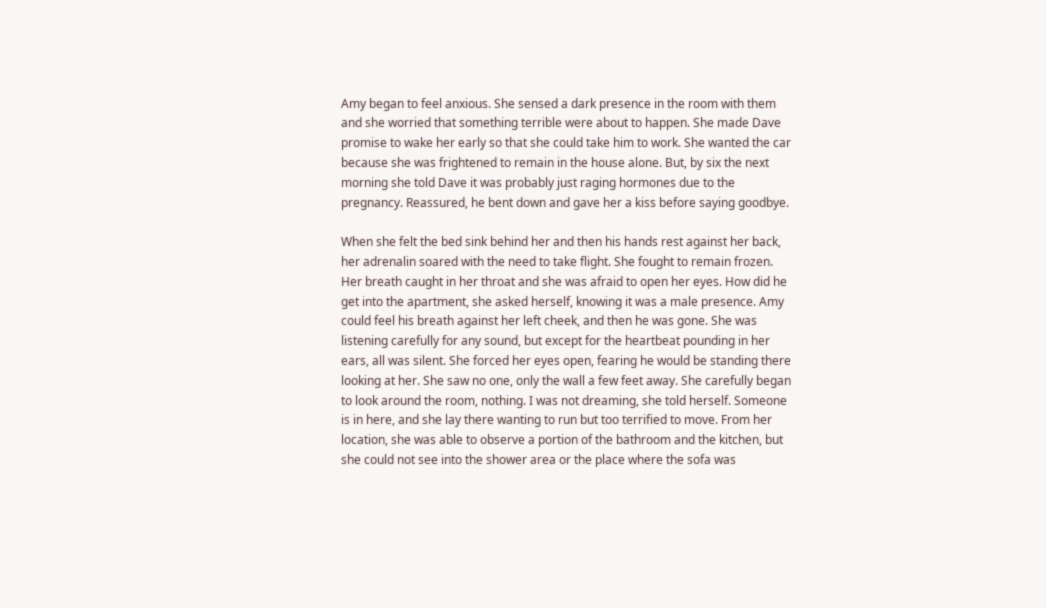Amy began to feel anxious. She sensed a dark presence in the room with them and she worried that something terrible were about to happen. She made Dave promise to wake her early so that she could take him to work. She wanted the car because she was frightened to remain in the house alone. But, by six the next morning she told Dave it was probably just raging hormones due to the pregnancy. Reassured, he bent down and gave her a kiss before saying goodbye.

When she felt the bed sink behind her and then his hands rest against her back, her adrenalin soared with the need to take flight. She fought to remain frozen. Her breath caught in her throat and she was afraid to open her eyes. How did he get into the apartment, she asked herself, knowing it was a male presence. Amy could feel his breath against her left cheek, and then he was gone. She was listening carefully for any sound, but except for the heartbeat pounding in her ears, all was silent. She forced her eyes open, fearing he would be standing there looking at her. She saw no one, only the wall a few feet away. She carefully began to look around the room, nothing. I was not dreaming, she told herself. Someone is in here, and she lay there wanting to run but too terrified to move. From her location, she was able to observe a portion of the bathroom and the kitchen, but she could not see into the shower area or the place where the sofa was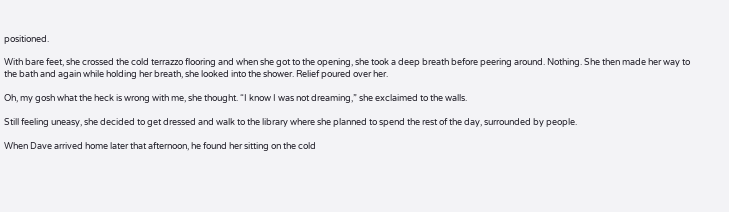positioned.

With bare feet, she crossed the cold terrazzo flooring and when she got to the opening, she took a deep breath before peering around. Nothing. She then made her way to the bath and again while holding her breath, she looked into the shower. Relief poured over her.

Oh, my gosh what the heck is wrong with me, she thought. “I know I was not dreaming,” she exclaimed to the walls.

Still feeling uneasy, she decided to get dressed and walk to the library where she planned to spend the rest of the day, surrounded by people.

When Dave arrived home later that afternoon, he found her sitting on the cold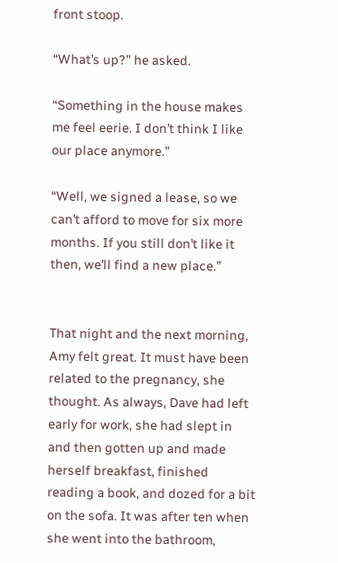front stoop.

“What’s up?” he asked.

“Something in the house makes me feel eerie. I don’t think I like our place anymore.”

“Well, we signed a lease, so we can’t afford to move for six more months. If you still don’t like it then, we’ll find a new place.”


That night and the next morning, Amy felt great. It must have been related to the pregnancy, she thought. As always, Dave had left early for work, she had slept in and then gotten up and made herself breakfast, finished reading a book, and dozed for a bit on the sofa. It was after ten when she went into the bathroom,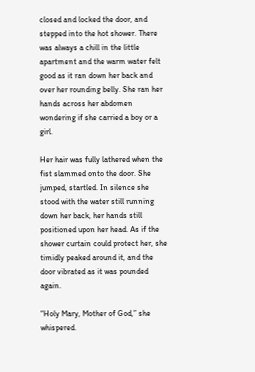closed and locked the door, and stepped into the hot shower. There was always a chill in the little apartment and the warm water felt good as it ran down her back and over her rounding belly. She ran her hands across her abdomen wondering if she carried a boy or a girl.

Her hair was fully lathered when the fist slammed onto the door. She jumped, startled. In silence she stood with the water still running down her back, her hands still positioned upon her head. As if the shower curtain could protect her, she timidly peaked around it, and the door vibrated as it was pounded again.

“Holy Mary, Mother of God,” she whispered.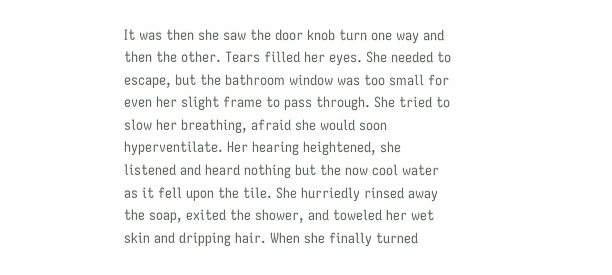It was then she saw the door knob turn one way and then the other. Tears filled her eyes. She needed to escape, but the bathroom window was too small for even her slight frame to pass through. She tried to slow her breathing, afraid she would soon hyperventilate. Her hearing heightened, she listened and heard nothing but the now cool water as it fell upon the tile. She hurriedly rinsed away the soap, exited the shower, and toweled her wet skin and dripping hair. When she finally turned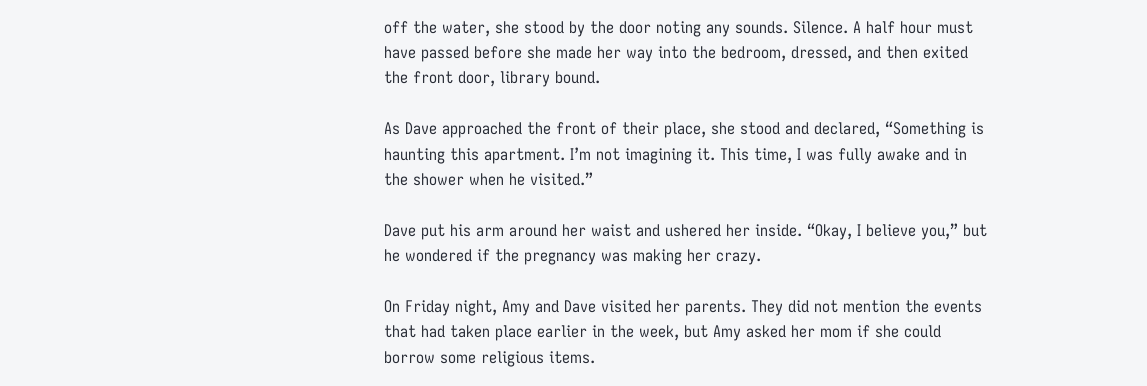off the water, she stood by the door noting any sounds. Silence. A half hour must have passed before she made her way into the bedroom, dressed, and then exited the front door, library bound.

As Dave approached the front of their place, she stood and declared, “Something is haunting this apartment. I’m not imagining it. This time, I was fully awake and in the shower when he visited.”

Dave put his arm around her waist and ushered her inside. “Okay, I believe you,” but he wondered if the pregnancy was making her crazy.

On Friday night, Amy and Dave visited her parents. They did not mention the events that had taken place earlier in the week, but Amy asked her mom if she could borrow some religious items.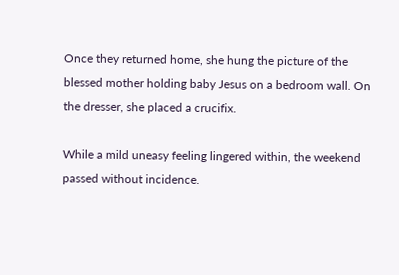Once they returned home, she hung the picture of the blessed mother holding baby Jesus on a bedroom wall. On the dresser, she placed a crucifix.

While a mild uneasy feeling lingered within, the weekend passed without incidence.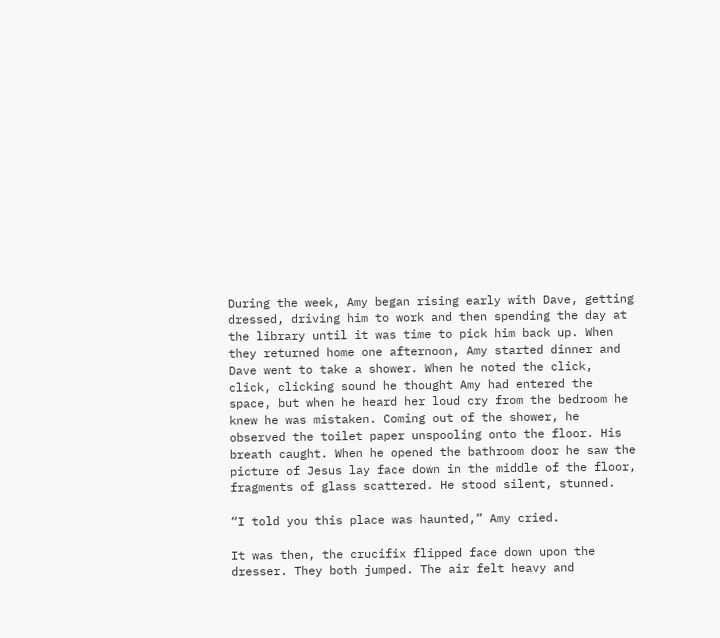During the week, Amy began rising early with Dave, getting dressed, driving him to work and then spending the day at the library until it was time to pick him back up. When they returned home one afternoon, Amy started dinner and Dave went to take a shower. When he noted the click, click, clicking sound he thought Amy had entered the space, but when he heard her loud cry from the bedroom he knew he was mistaken. Coming out of the shower, he observed the toilet paper unspooling onto the floor. His breath caught. When he opened the bathroom door he saw the picture of Jesus lay face down in the middle of the floor, fragments of glass scattered. He stood silent, stunned.

“I told you this place was haunted,” Amy cried.

It was then, the crucifix flipped face down upon the dresser. They both jumped. The air felt heavy and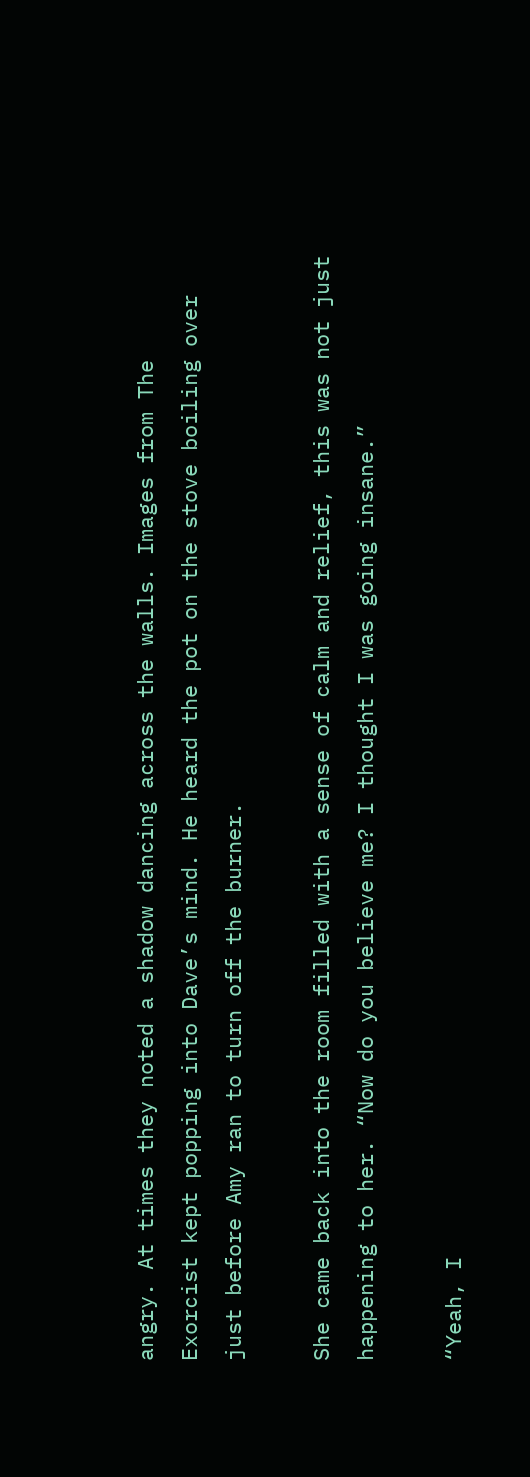angry. At times they noted a shadow dancing across the walls. Images from The Exorcist kept popping into Dave’s mind. He heard the pot on the stove boiling over just before Amy ran to turn off the burner.

She came back into the room filled with a sense of calm and relief, this was not just happening to her. “Now do you believe me? I thought I was going insane.”

“Yeah, I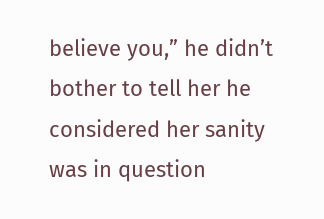believe you,” he didn’t bother to tell her he considered her sanity was in question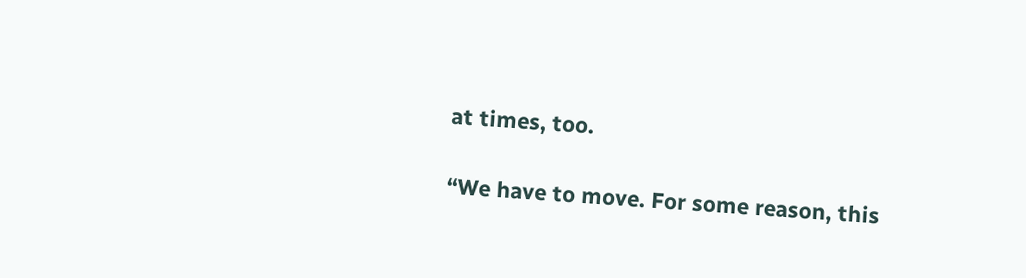at times, too.

“We have to move. For some reason, this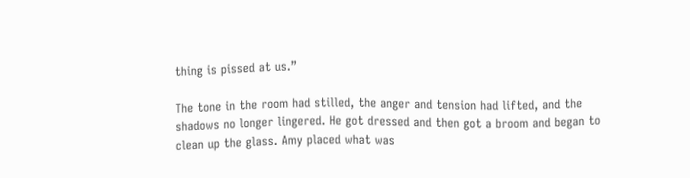thing is pissed at us.”

The tone in the room had stilled, the anger and tension had lifted, and the shadows no longer lingered. He got dressed and then got a broom and began to clean up the glass. Amy placed what was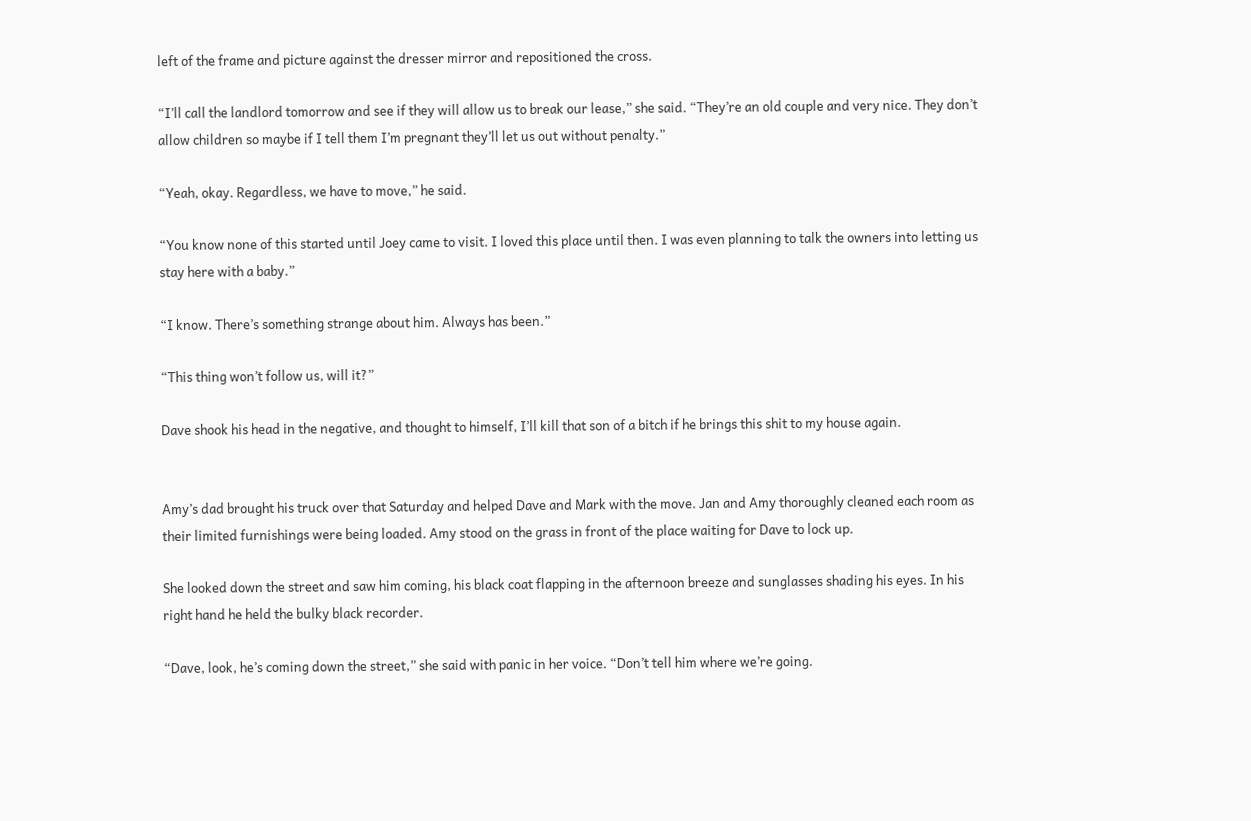left of the frame and picture against the dresser mirror and repositioned the cross.

“I’ll call the landlord tomorrow and see if they will allow us to break our lease,” she said. “They’re an old couple and very nice. They don’t allow children so maybe if I tell them I’m pregnant they’ll let us out without penalty.”

“Yeah, okay. Regardless, we have to move,” he said.

“You know none of this started until Joey came to visit. I loved this place until then. I was even planning to talk the owners into letting us stay here with a baby.”

“I know. There’s something strange about him. Always has been.”

“This thing won’t follow us, will it?”

Dave shook his head in the negative, and thought to himself, I’ll kill that son of a bitch if he brings this shit to my house again.


Amy’s dad brought his truck over that Saturday and helped Dave and Mark with the move. Jan and Amy thoroughly cleaned each room as their limited furnishings were being loaded. Amy stood on the grass in front of the place waiting for Dave to lock up.

She looked down the street and saw him coming, his black coat flapping in the afternoon breeze and sunglasses shading his eyes. In his right hand he held the bulky black recorder.

“Dave, look, he’s coming down the street,” she said with panic in her voice. “Don’t tell him where we’re going.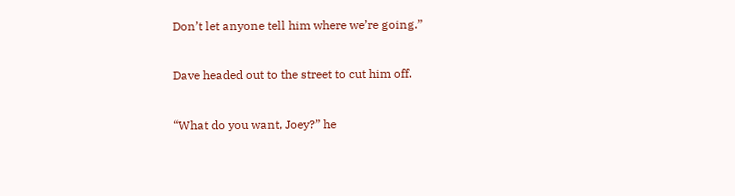Don’t let anyone tell him where we’re going.”

Dave headed out to the street to cut him off.

“What do you want, Joey?” he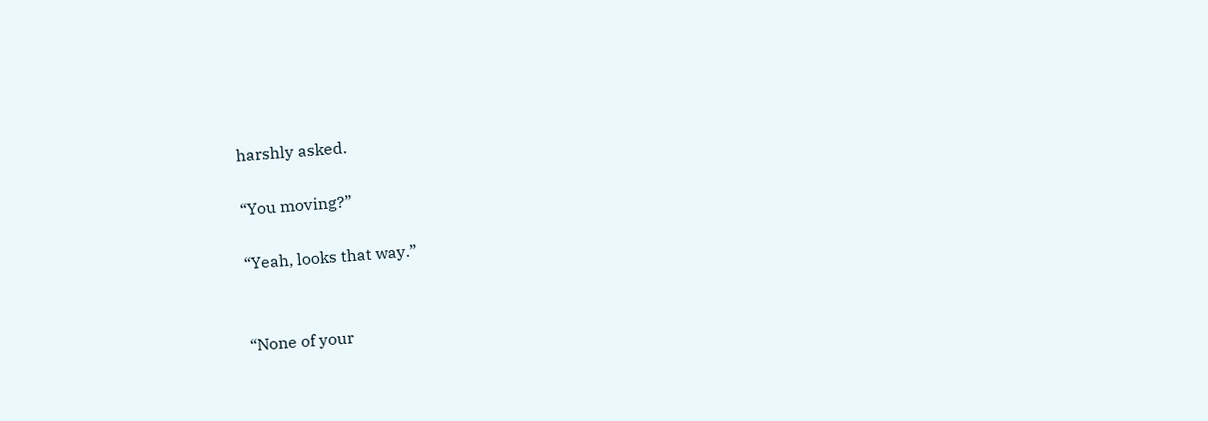harshly asked.

“You moving?”

“Yeah, looks that way.”


“None of your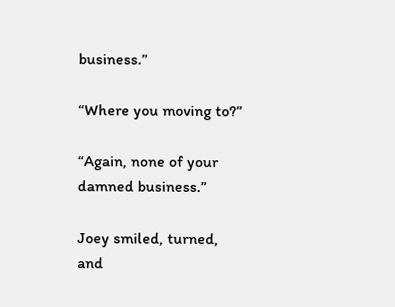business.”

“Where you moving to?”

“Again, none of your damned business.”

Joey smiled, turned, and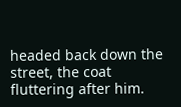headed back down the street, the coat fluttering after him.